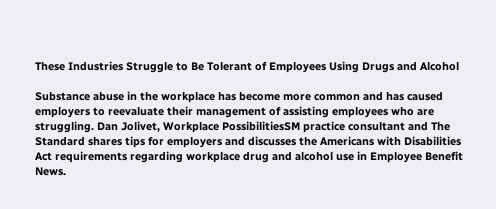These Industries Struggle to Be Tolerant of Employees Using Drugs and Alcohol

Substance abuse in the workplace has become more common and has caused employers to reevaluate their management of assisting employees who are struggling. Dan Jolivet, Workplace PossibilitiesSM practice consultant and The Standard shares tips for employers and discusses the Americans with Disabilities Act requirements regarding workplace drug and alcohol use in Employee Benefit News.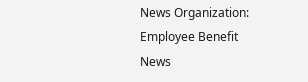News Organization:
Employee Benefit News